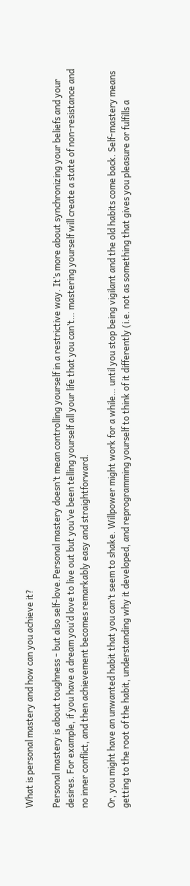What is personal mastery and how can you achieve it?

Personal mastery is about toughness - but also self-love.Personal mastery doesn’t mean controlling yourself in a restrictive way. It’s more about synchronizing your beliefs and your desires. For example, if you have a dream you’d love to live out but you’ve been telling yourself all your life that you can’t… mastering yourself will create a state of non-resistance and no inner conflict, and then achievement becomes remarkably easy and straightforward.

Or, you might have an unwanted habit that you can’t seem to shake. Willpower might work for a while… until you stop being vigilant and the old habits come back. Self-mastery means getting to the root of the habit, understanding why it developed, and reprogramming yourself to think of it differently (i.e. not as something that gives you pleasure or fulfills a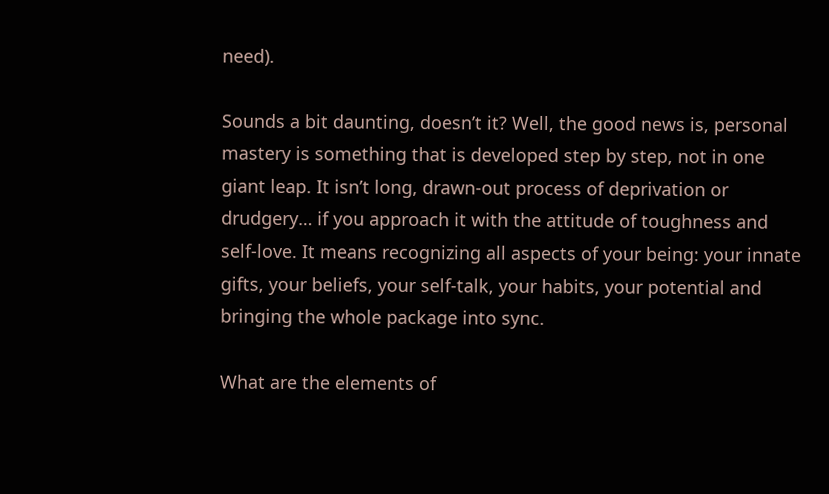need).

Sounds a bit daunting, doesn’t it? Well, the good news is, personal mastery is something that is developed step by step, not in one giant leap. It isn’t long, drawn-out process of deprivation or drudgery… if you approach it with the attitude of toughness and self-love. It means recognizing all aspects of your being: your innate gifts, your beliefs, your self-talk, your habits, your potential and bringing the whole package into sync.

What are the elements of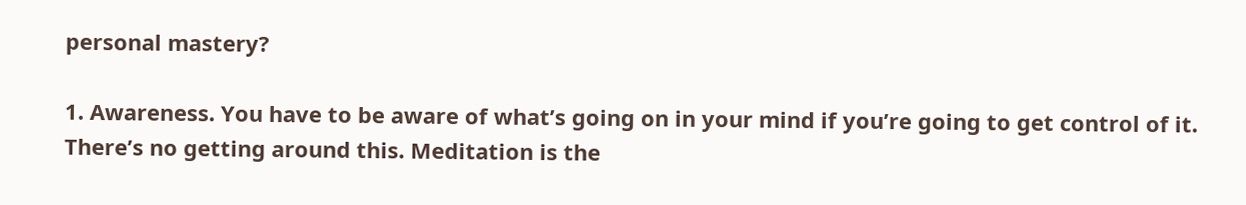personal mastery?

1. Awareness. You have to be aware of what’s going on in your mind if you’re going to get control of it. There’s no getting around this. Meditation is the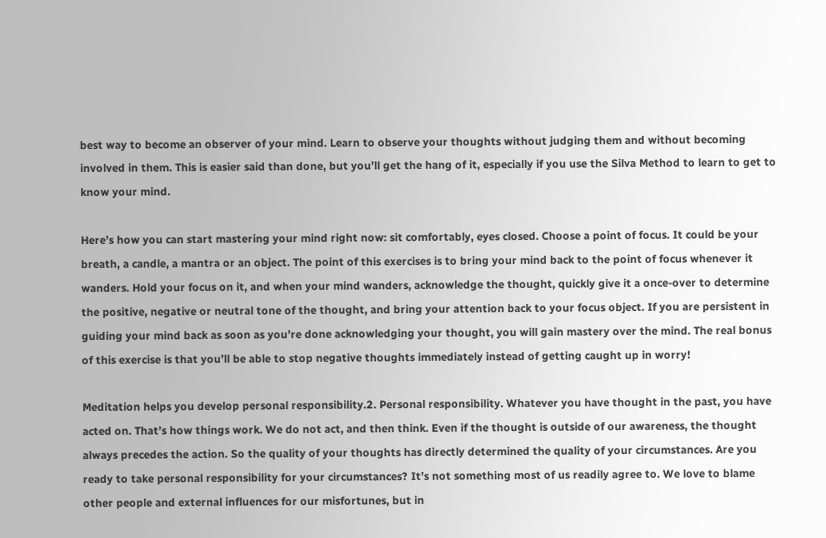best way to become an observer of your mind. Learn to observe your thoughts without judging them and without becoming involved in them. This is easier said than done, but you’ll get the hang of it, especially if you use the Silva Method to learn to get to know your mind.

Here’s how you can start mastering your mind right now: sit comfortably, eyes closed. Choose a point of focus. It could be your breath, a candle, a mantra or an object. The point of this exercises is to bring your mind back to the point of focus whenever it wanders. Hold your focus on it, and when your mind wanders, acknowledge the thought, quickly give it a once-over to determine the positive, negative or neutral tone of the thought, and bring your attention back to your focus object. If you are persistent in guiding your mind back as soon as you’re done acknowledging your thought, you will gain mastery over the mind. The real bonus of this exercise is that you’ll be able to stop negative thoughts immediately instead of getting caught up in worry!

Meditation helps you develop personal responsibility.2. Personal responsibility. Whatever you have thought in the past, you have acted on. That’s how things work. We do not act, and then think. Even if the thought is outside of our awareness, the thought always precedes the action. So the quality of your thoughts has directly determined the quality of your circumstances. Are you ready to take personal responsibility for your circumstances? It’s not something most of us readily agree to. We love to blame other people and external influences for our misfortunes, but in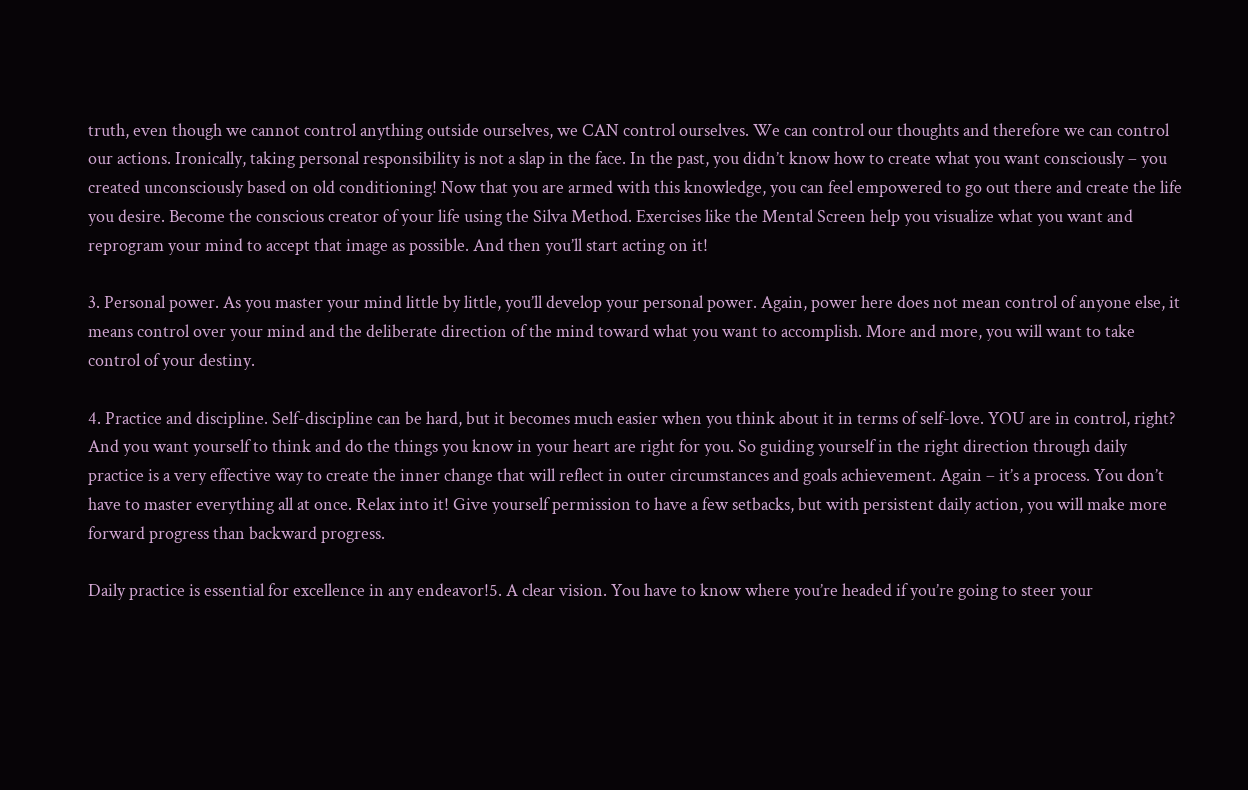truth, even though we cannot control anything outside ourselves, we CAN control ourselves. We can control our thoughts and therefore we can control our actions. Ironically, taking personal responsibility is not a slap in the face. In the past, you didn’t know how to create what you want consciously – you created unconsciously based on old conditioning! Now that you are armed with this knowledge, you can feel empowered to go out there and create the life you desire. Become the conscious creator of your life using the Silva Method. Exercises like the Mental Screen help you visualize what you want and reprogram your mind to accept that image as possible. And then you’ll start acting on it!

3. Personal power. As you master your mind little by little, you’ll develop your personal power. Again, power here does not mean control of anyone else, it means control over your mind and the deliberate direction of the mind toward what you want to accomplish. More and more, you will want to take control of your destiny.

4. Practice and discipline. Self-discipline can be hard, but it becomes much easier when you think about it in terms of self-love. YOU are in control, right? And you want yourself to think and do the things you know in your heart are right for you. So guiding yourself in the right direction through daily practice is a very effective way to create the inner change that will reflect in outer circumstances and goals achievement. Again – it’s a process. You don’t have to master everything all at once. Relax into it! Give yourself permission to have a few setbacks, but with persistent daily action, you will make more forward progress than backward progress.

Daily practice is essential for excellence in any endeavor!5. A clear vision. You have to know where you’re headed if you’re going to steer your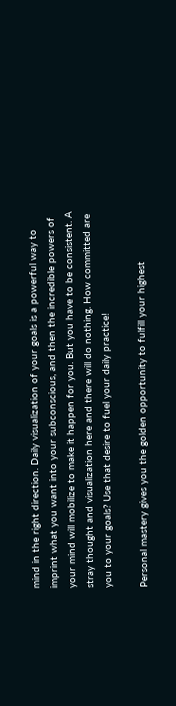mind in the right direction. Daily visualization of your goals is a powerful way to imprint what you want into your subconscious, and then the incredible powers of your mind will mobilize to make it happen for you. But you have to be consistent. A stray thought and visualization here and there will do nothing. How committed are you to your goals? Use that desire to fuel your daily practice!

Personal mastery gives you the golden opportunity to fulfill your highest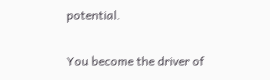potential.

You become the driver of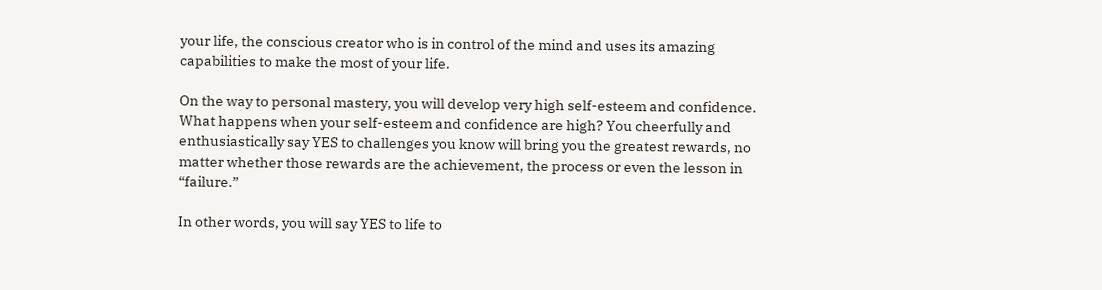your life, the conscious creator who is in control of the mind and uses its amazing capabilities to make the most of your life.

On the way to personal mastery, you will develop very high self-esteem and confidence. What happens when your self-esteem and confidence are high? You cheerfully and enthusiastically say YES to challenges you know will bring you the greatest rewards, no matter whether those rewards are the achievement, the process or even the lesson in “failure.”

In other words, you will say YES to life to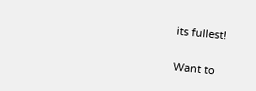its fullest!


Want to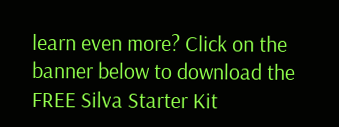learn even more? Click on the banner below to download the FREE Silva Starter Kit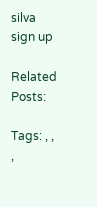silva sign up

Related Posts:

Tags: , , ,